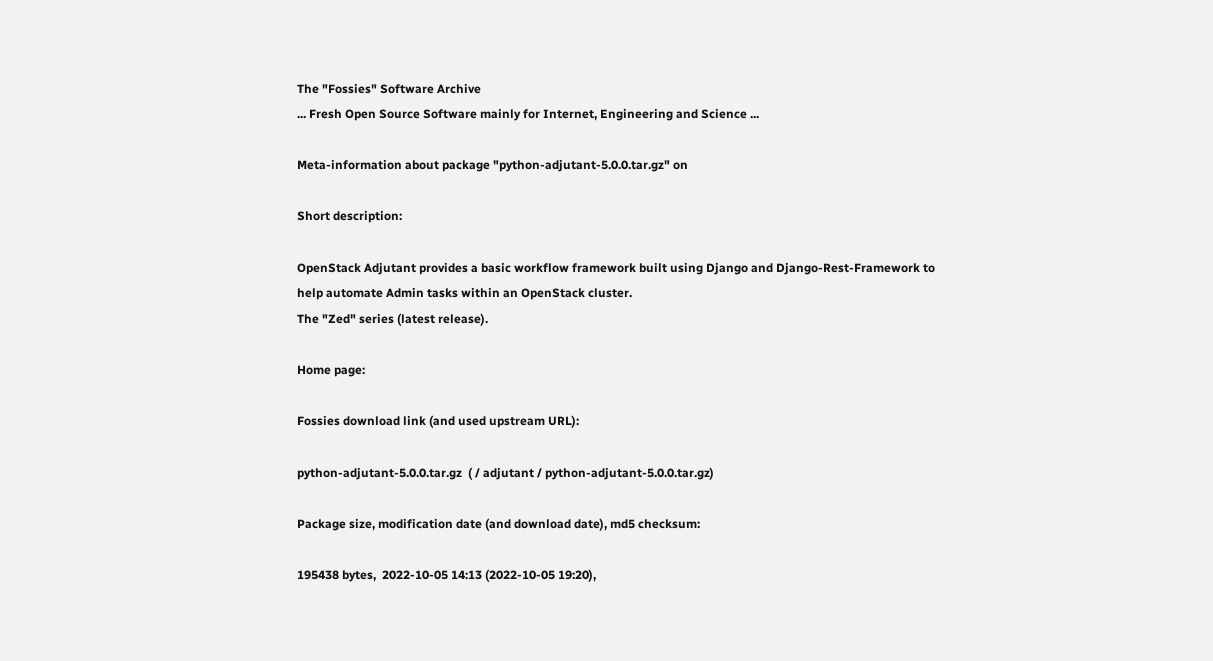The "Fossies" Software Archive
... Fresh Open Source Software mainly for Internet, Engineering and Science ...

Meta-information about package "python-adjutant-5.0.0.tar.gz" on

Short description:

OpenStack Adjutant provides a basic workflow framework built using Django and Django-Rest-Framework to help automate Admin tasks within an OpenStack cluster.
The "Zed" series (latest release).

Home page:

Fossies download link (and used upstream URL):

python-adjutant-5.0.0.tar.gz  ( / adjutant / python-adjutant-5.0.0.tar.gz)

Package size, modification date (and download date), md5 checksum:

195438 bytes,  2022-10-05 14:13 (2022-10-05 19:20),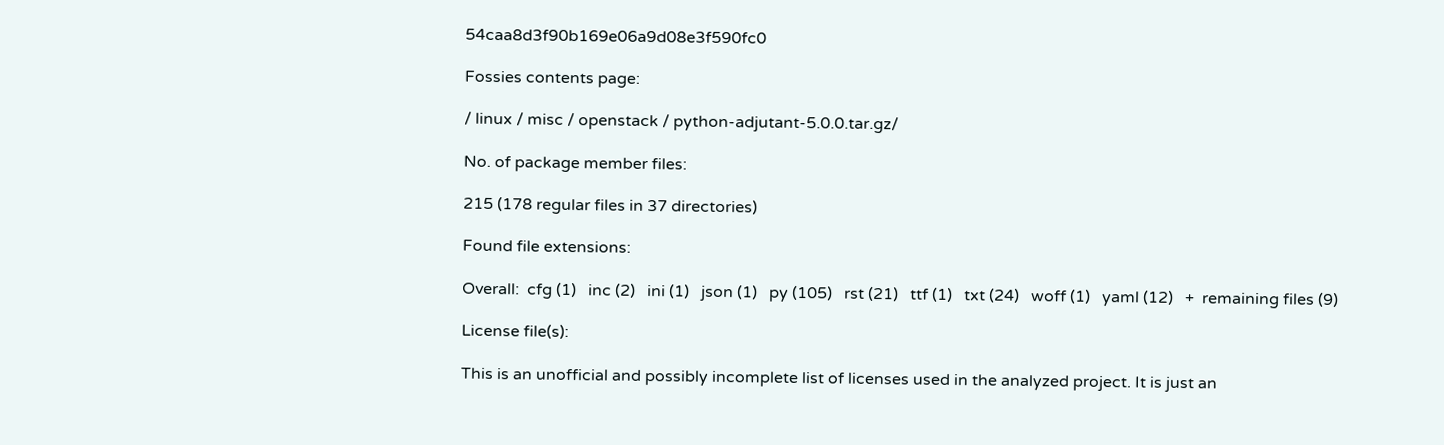54caa8d3f90b169e06a9d08e3f590fc0

Fossies contents page:

/ linux / misc / openstack / python-adjutant-5.0.0.tar.gz/

No. of package member files:

215 (178 regular files in 37 directories)

Found file extensions:

Overall:  cfg (1)   inc (2)   ini (1)   json (1)   py (105)   rst (21)   ttf (1)   txt (24)   woff (1)   yaml (12)   +  remaining files (9)

License file(s):

This is an unofficial and possibly incomplete list of licenses used in the analyzed project. It is just an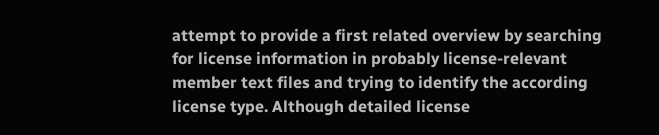attempt to provide a first related overview by searching for license information in probably license-relevant member text files and trying to identify the according license type. Although detailed license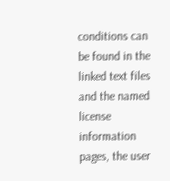conditions can be found in the linked text files and the named license information pages, the user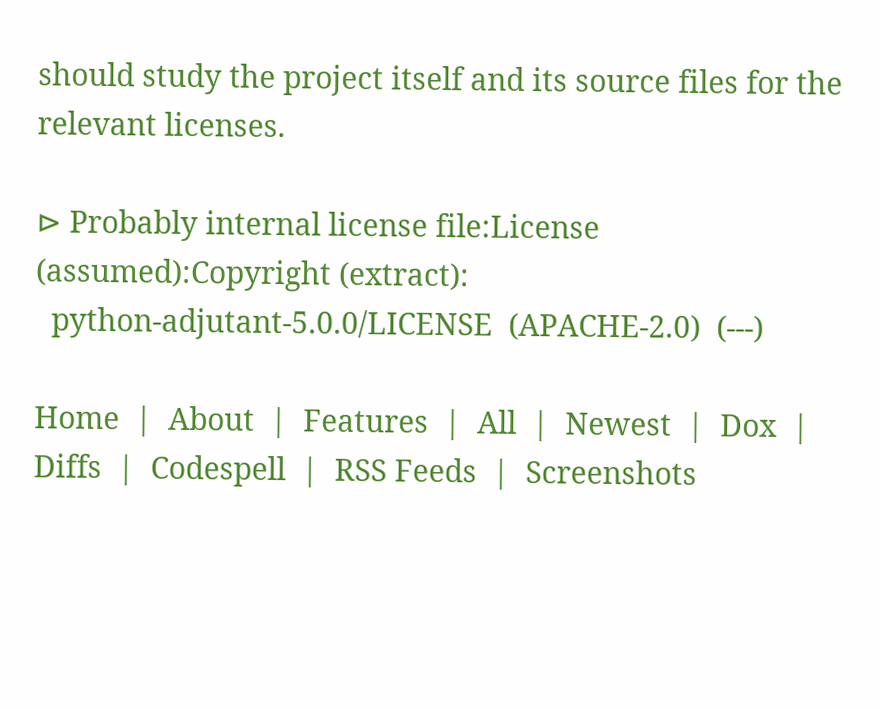should study the project itself and its source files for the relevant licenses.

⊳ Probably internal license file:License (assumed):Copyright (extract):
  python-adjutant-5.0.0/LICENSE  (APACHE-2.0)  (---)

Home  |  About  |  Features  |  All  |  Newest  |  Dox  |  Diffs  |  Codespell  |  RSS Feeds  |  Screenshots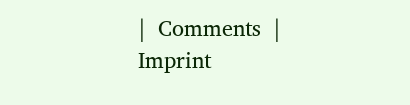|  Comments  |  Imprint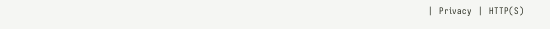|  Privacy  |  HTTP(S)